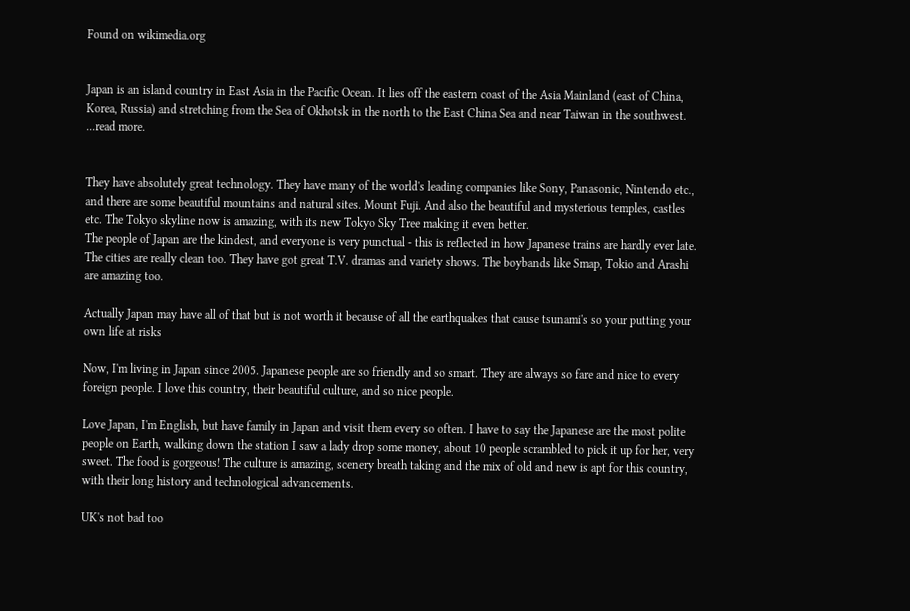Found on wikimedia.org


Japan is an island country in East Asia in the Pacific Ocean. It lies off the eastern coast of the Asia Mainland (east of China, Korea, Russia) and stretching from the Sea of Okhotsk in the north to the East China Sea and near Taiwan in the southwest. ...read more.


They have absolutely great technology. They have many of the world's leading companies like Sony, Panasonic, Nintendo etc., and there are some beautiful mountains and natural sites. Mount Fuji. And also the beautiful and mysterious temples, castles etc. The Tokyo skyline now is amazing, with its new Tokyo Sky Tree making it even better.
The people of Japan are the kindest, and everyone is very punctual - this is reflected in how Japanese trains are hardly ever late. The cities are really clean too. They have got great T.V. dramas and variety shows. The boybands like Smap, Tokio and Arashi are amazing too.

Actually Japan may have all of that but is not worth it because of all the earthquakes that cause tsunami's so your putting your own life at risks

Now, I'm living in Japan since 2005. Japanese people are so friendly and so smart. They are always so fare and nice to every foreign people. I love this country, their beautiful culture, and so nice people.

Love Japan, I'm English, but have family in Japan and visit them every so often. I have to say the Japanese are the most polite people on Earth, walking down the station I saw a lady drop some money, about 10 people scrambled to pick it up for her, very sweet. The food is gorgeous! The culture is amazing, scenery breath taking and the mix of old and new is apt for this country, with their long history and technological advancements.

UK's not bad too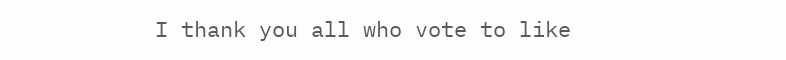I thank you all who vote to like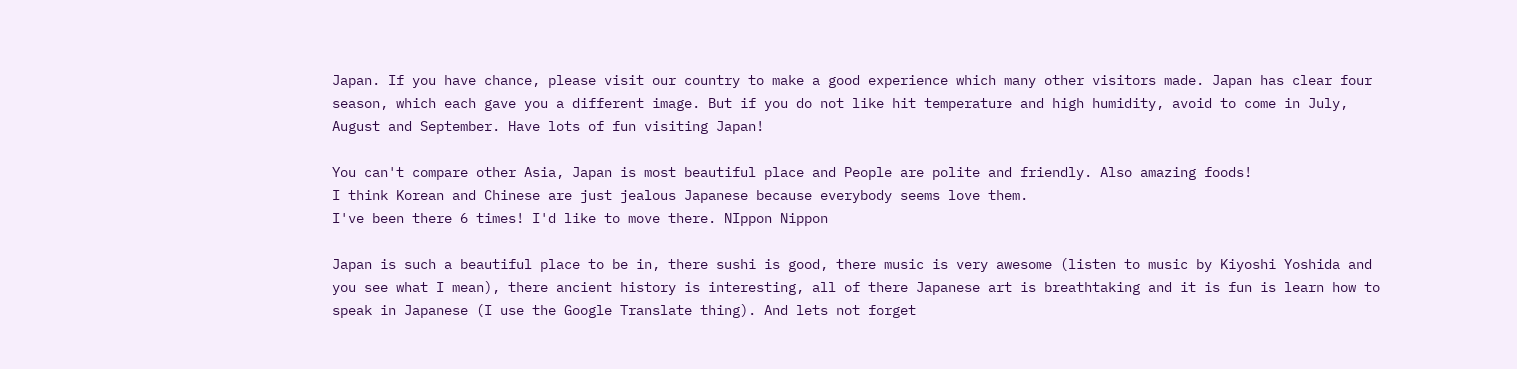Japan. If you have chance, please visit our country to make a good experience which many other visitors made. Japan has clear four season, which each gave you a different image. But if you do not like hit temperature and high humidity, avoid to come in July, August and September. Have lots of fun visiting Japan!

You can't compare other Asia, Japan is most beautiful place and People are polite and friendly. Also amazing foods!
I think Korean and Chinese are just jealous Japanese because everybody seems love them.
I've been there 6 times! I'd like to move there. NIppon Nippon

Japan is such a beautiful place to be in, there sushi is good, there music is very awesome (listen to music by Kiyoshi Yoshida and you see what I mean), there ancient history is interesting, all of there Japanese art is breathtaking and it is fun is learn how to speak in Japanese (I use the Google Translate thing). And lets not forget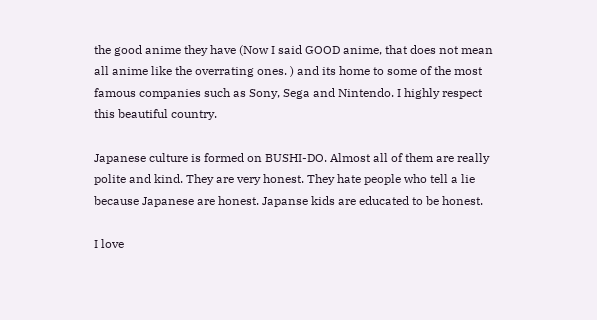the good anime they have (Now I said GOOD anime, that does not mean all anime like the overrating ones. ) and its home to some of the most famous companies such as Sony, Sega and Nintendo. I highly respect this beautiful country.

Japanese culture is formed on BUSHI-DO. Almost all of them are really polite and kind. They are very honest. They hate people who tell a lie because Japanese are honest. Japanse kids are educated to be honest.

I love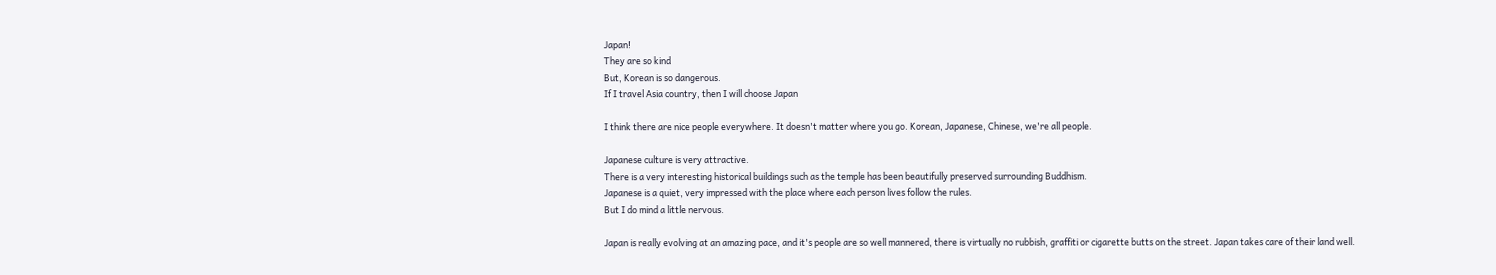Japan!
They are so kind
But, Korean is so dangerous.
If I travel Asia country, then I will choose Japan

I think there are nice people everywhere. It doesn't matter where you go. Korean, Japanese, Chinese, we're all people.

Japanese culture is very attractive.
There is a very interesting historical buildings such as the temple has been beautifully preserved surrounding Buddhism.
Japanese is a quiet, very impressed with the place where each person lives follow the rules.
But I do mind a little nervous.

Japan is really evolving at an amazing pace, and it's people are so well mannered, there is virtually no rubbish, graffiti or cigarette butts on the street. Japan takes care of their land well.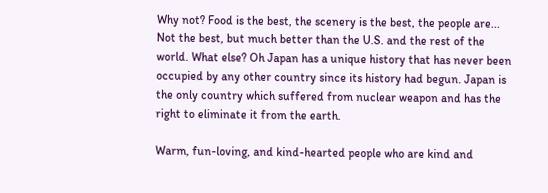Why not? Food is the best, the scenery is the best, the people are... Not the best, but much better than the U.S. and the rest of the world. What else? Oh Japan has a unique history that has never been occupied by any other country since its history had begun. Japan is the only country which suffered from nuclear weapon and has the right to eliminate it from the earth.

Warm, fun-loving, and kind-hearted people who are kind and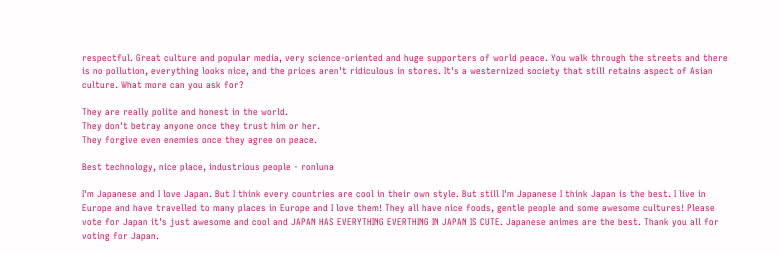respectful. Great culture and popular media, very science-oriented and huge supporters of world peace. You walk through the streets and there is no pollution, everything looks nice, and the prices aren't ridiculous in stores. It's a westernized society that still retains aspect of Asian culture. What more can you ask for?

They are really polite and honest in the world.
They don't betray anyone once they trust him or her.
They forgive even enemies once they agree on peace.

Best technology, nice place, industrious people - ronluna

I'm Japanese and I love Japan. But I think every countries are cool in their own style. But still I'm Japanese I think Japan is the best. I live in Europe and have travelled to many places in Europe and I love them! They all have nice foods, gentle people and some awesome cultures! Please vote for Japan it's just awesome and cool and JAPAN HAS EVERYTHING EVERTHING IN JAPAN IS CUTE. Japanese animes are the best. Thank you all for voting for Japan.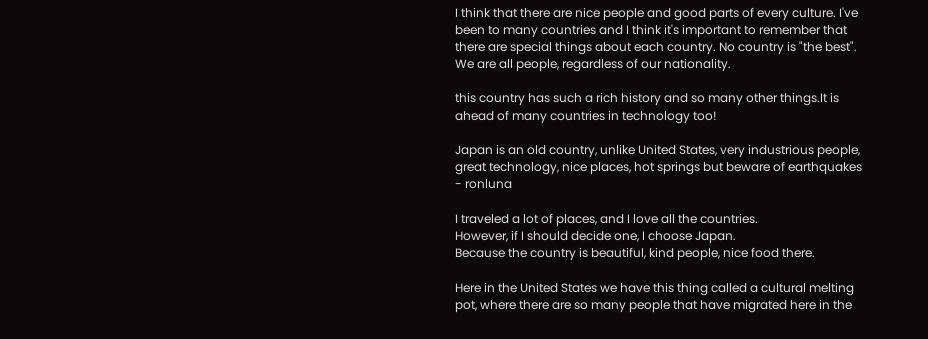I think that there are nice people and good parts of every culture. I've been to many countries and I think it's important to remember that there are special things about each country. No country is "the best". We are all people, regardless of our nationality.

this country has such a rich history and so many other things.It is ahead of many countries in technology too!

Japan is an old country, unlike United States, very industrious people, great technology, nice places, hot springs but beware of earthquakes - ronluna

I traveled a lot of places, and I love all the countries.
However, if I should decide one, I choose Japan.
Because the country is beautiful, kind people, nice food there.

Here in the United States we have this thing called a cultural melting pot, where there are so many people that have migrated here in the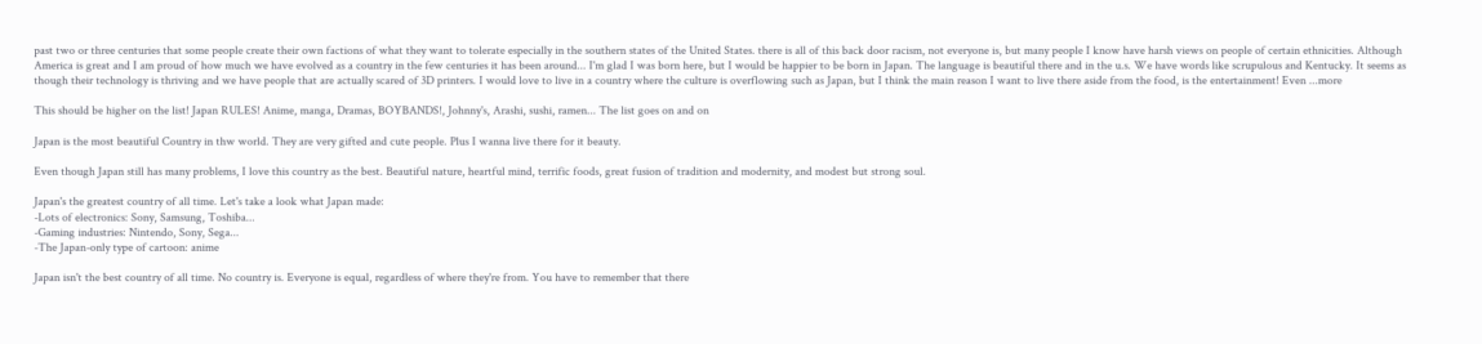past two or three centuries that some people create their own factions of what they want to tolerate especially in the southern states of the United States. there is all of this back door racism, not everyone is, but many people I know have harsh views on people of certain ethnicities. Although America is great and I am proud of how much we have evolved as a country in the few centuries it has been around... I'm glad I was born here, but I would be happier to be born in Japan. The language is beautiful there and in the u.s. We have words like scrupulous and Kentucky. It seems as though their technology is thriving and we have people that are actually scared of 3D printers. I would love to live in a country where the culture is overflowing such as Japan, but I think the main reason I want to live there aside from the food, is the entertainment! Even ...more

This should be higher on the list! Japan RULES! Anime, manga, Dramas, BOYBANDS!, Johnny's, Arashi, sushi, ramen... The list goes on and on

Japan is the most beautiful Country in thw world. They are very gifted and cute people. Plus I wanna live there for it beauty.

Even though Japan still has many problems, I love this country as the best. Beautiful nature, heartful mind, terrific foods, great fusion of tradition and modernity, and modest but strong soul.

Japan's the greatest country of all time. Let's take a look what Japan made:
-Lots of electronics: Sony, Samsung, Toshiba...
-Gaming industries: Nintendo, Sony, Sega...
-The Japan-only type of cartoon: anime

Japan isn't the best country of all time. No country is. Everyone is equal, regardless of where they're from. You have to remember that there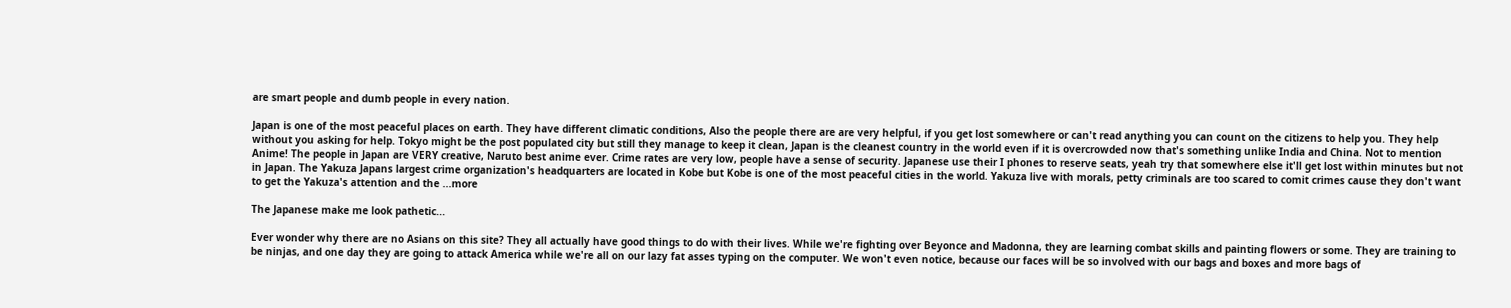are smart people and dumb people in every nation.

Japan is one of the most peaceful places on earth. They have different climatic conditions, Also the people there are are very helpful, if you get lost somewhere or can't read anything you can count on the citizens to help you. They help without you asking for help. Tokyo might be the post populated city but still they manage to keep it clean, Japan is the cleanest country in the world even if it is overcrowded now that's something unlike India and China. Not to mention Anime! The people in Japan are VERY creative, Naruto best anime ever. Crime rates are very low, people have a sense of security. Japanese use their I phones to reserve seats, yeah try that somewhere else it'll get lost within minutes but not in Japan. The Yakuza Japans largest crime organization's headquarters are located in Kobe but Kobe is one of the most peaceful cities in the world. Yakuza live with morals, petty criminals are too scared to comit crimes cause they don't want to get the Yakuza's attention and the ...more

The Japanese make me look pathetic...

Ever wonder why there are no Asians on this site? They all actually have good things to do with their lives. While we're fighting over Beyonce and Madonna, they are learning combat skills and painting flowers or some. They are training to be ninjas, and one day they are going to attack America while we're all on our lazy fat asses typing on the computer. We won't even notice, because our faces will be so involved with our bags and boxes and more bags of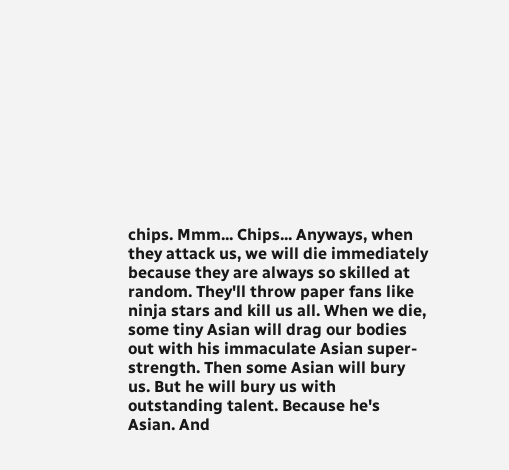chips. Mmm... Chips... Anyways, when they attack us, we will die immediately because they are always so skilled at random. They'll throw paper fans like ninja stars and kill us all. When we die, some tiny Asian will drag our bodies out with his immaculate Asian super-strength. Then some Asian will bury us. But he will bury us with outstanding talent. Because he's Asian. And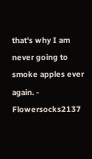that's why I am never going to smoke apples ever again. - Flowersocks2137